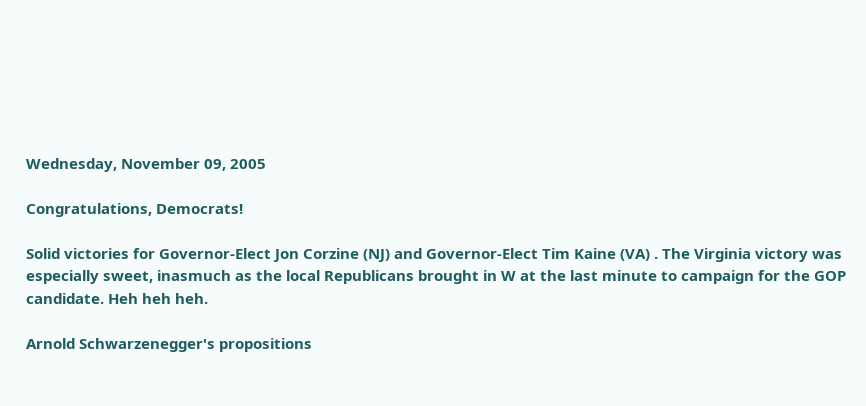Wednesday, November 09, 2005

Congratulations, Democrats!

Solid victories for Governor-Elect Jon Corzine (NJ) and Governor-Elect Tim Kaine (VA) . The Virginia victory was especially sweet, inasmuch as the local Republicans brought in W at the last minute to campaign for the GOP candidate. Heh heh heh.

Arnold Schwarzenegger's propositions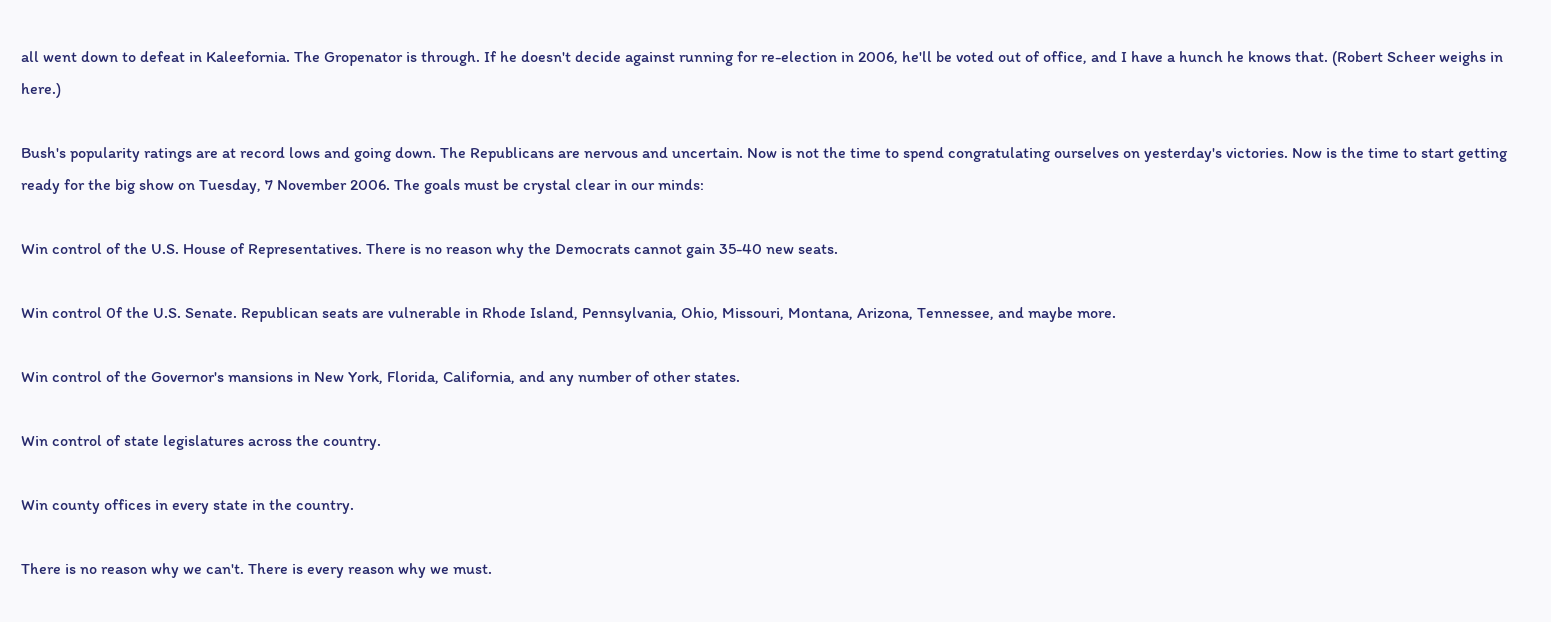all went down to defeat in Kaleefornia. The Gropenator is through. If he doesn't decide against running for re-election in 2006, he'll be voted out of office, and I have a hunch he knows that. (Robert Scheer weighs in here.)

Bush's popularity ratings are at record lows and going down. The Republicans are nervous and uncertain. Now is not the time to spend congratulating ourselves on yesterday's victories. Now is the time to start getting ready for the big show on Tuesday, 7 November 2006. The goals must be crystal clear in our minds:

Win control of the U.S. House of Representatives. There is no reason why the Democrats cannot gain 35-40 new seats.

Win control 0f the U.S. Senate. Republican seats are vulnerable in Rhode Island, Pennsylvania, Ohio, Missouri, Montana, Arizona, Tennessee, and maybe more.

Win control of the Governor's mansions in New York, Florida, California, and any number of other states.

Win control of state legislatures across the country.

Win county offices in every state in the country.

There is no reason why we can't. There is every reason why we must.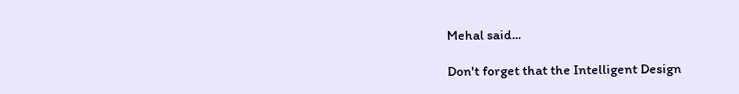Mehal said...

Don't forget that the Intelligent Design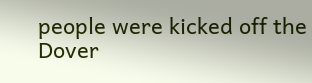people were kicked off the Dover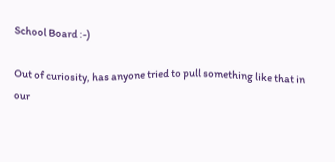School Board :-)

Out of curiosity, has anyone tried to pull something like that in our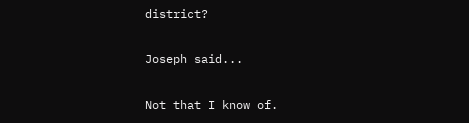district?

Joseph said...

Not that I know of.